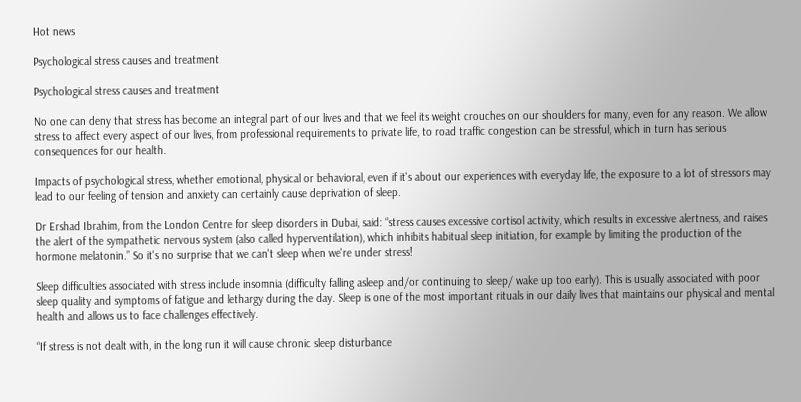Hot news

Psychological stress causes and treatment

Psychological stress causes and treatment

No one can deny that stress has become an integral part of our lives and that we feel its weight crouches on our shoulders for many, even for any reason. We allow stress to affect every aspect of our lives, from professional requirements to private life, to road traffic congestion can be stressful, which in turn has serious consequences for our health.

Impacts of psychological stress, whether emotional, physical or behavioral, even if it's about our experiences with everyday life, the exposure to a lot of stressors may lead to our feeling of tension and anxiety can certainly cause deprivation of sleep.

Dr Ershad Ibrahim, from the London Centre for sleep disorders in Dubai, said: “stress causes excessive cortisol activity, which results in excessive alertness, and raises the alert of the sympathetic nervous system (also called hyperventilation), which inhibits habitual sleep initiation, for example by limiting the production of the hormone melatonin.” So it's no surprise that we can't sleep when we're under stress!

Sleep difficulties associated with stress include insomnia (difficulty falling asleep and/or continuing to sleep/ wake up too early). This is usually associated with poor sleep quality and symptoms of fatigue and lethargy during the day. Sleep is one of the most important rituals in our daily lives that maintains our physical and mental health and allows us to face challenges effectively.

“If stress is not dealt with, in the long run it will cause chronic sleep disturbance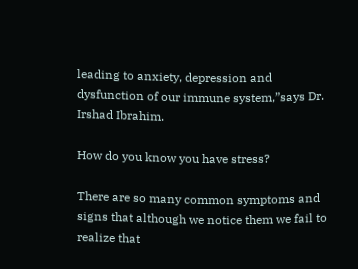leading to anxiety, depression and dysfunction of our immune system,”says Dr. Irshad Ibrahim.

How do you know you have stress?

There are so many common symptoms and signs that although we notice them we fail to realize that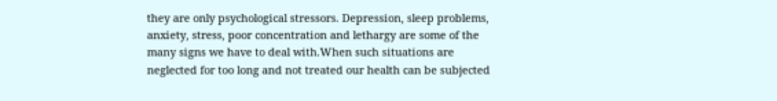they are only psychological stressors. Depression, sleep problems, anxiety, stress, poor concentration and lethargy are some of the many signs we have to deal with.When such situations are neglected for too long and not treated our health can be subjected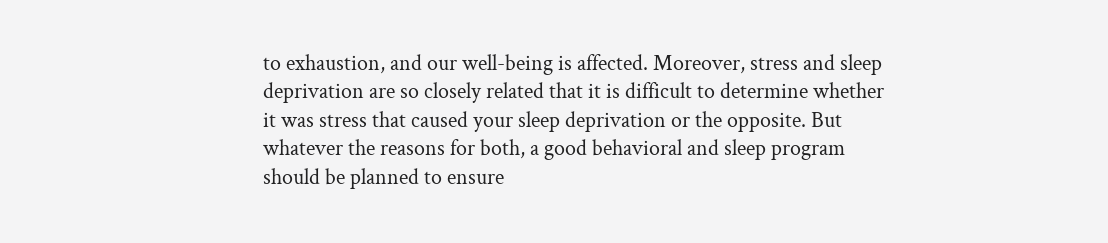to exhaustion, and our well-being is affected. Moreover, stress and sleep deprivation are so closely related that it is difficult to determine whether it was stress that caused your sleep deprivation or the opposite. But whatever the reasons for both, a good behavioral and sleep program should be planned to ensure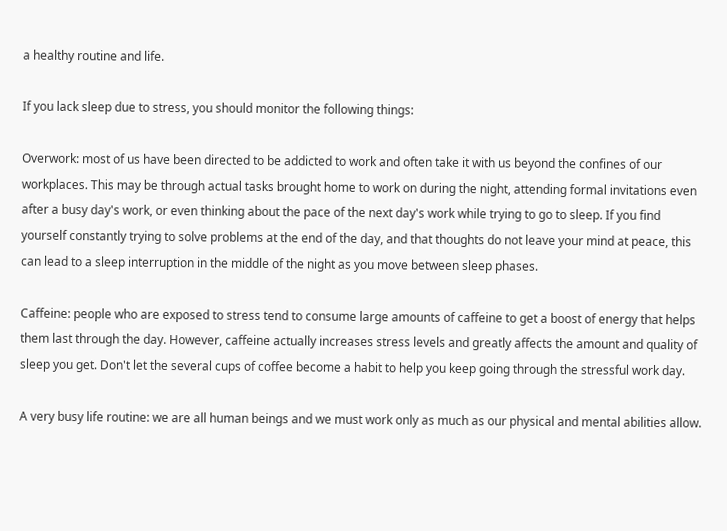a healthy routine and life.

If you lack sleep due to stress, you should monitor the following things:

Overwork: most of us have been directed to be addicted to work and often take it with us beyond the confines of our workplaces. This may be through actual tasks brought home to work on during the night, attending formal invitations even after a busy day's work, or even thinking about the pace of the next day's work while trying to go to sleep. If you find yourself constantly trying to solve problems at the end of the day, and that thoughts do not leave your mind at peace, this can lead to a sleep interruption in the middle of the night as you move between sleep phases.

Caffeine: people who are exposed to stress tend to consume large amounts of caffeine to get a boost of energy that helps them last through the day. However, caffeine actually increases stress levels and greatly affects the amount and quality of sleep you get. Don't let the several cups of coffee become a habit to help you keep going through the stressful work day.

A very busy life routine: we are all human beings and we must work only as much as our physical and mental abilities allow.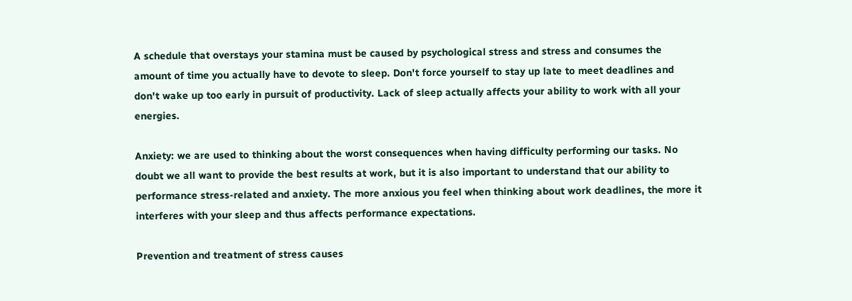A schedule that overstays your stamina must be caused by psychological stress and stress and consumes the amount of time you actually have to devote to sleep. Don't force yourself to stay up late to meet deadlines and don't wake up too early in pursuit of productivity. Lack of sleep actually affects your ability to work with all your energies.

Anxiety: we are used to thinking about the worst consequences when having difficulty performing our tasks. No doubt we all want to provide the best results at work, but it is also important to understand that our ability to performance stress-related and anxiety. The more anxious you feel when thinking about work deadlines, the more it interferes with your sleep and thus affects performance expectations.

Prevention and treatment of stress causes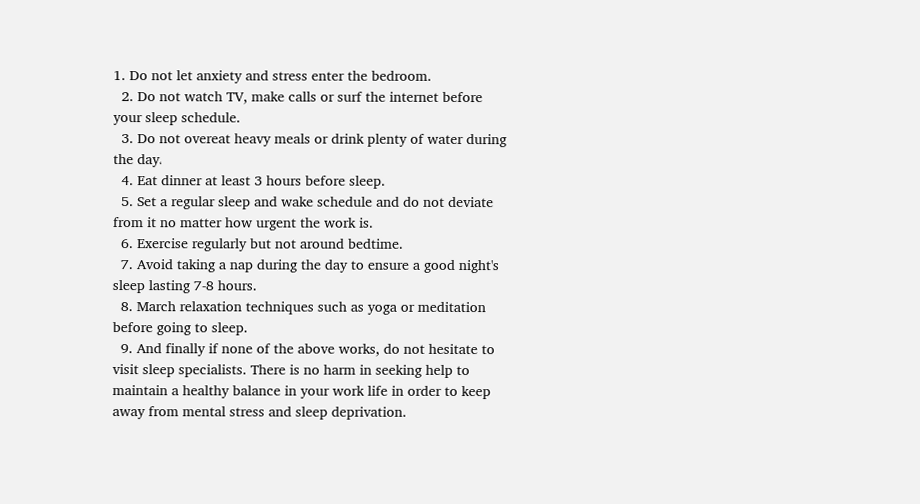1. Do not let anxiety and stress enter the bedroom.
  2. Do not watch TV, make calls or surf the internet before your sleep schedule.
  3. Do not overeat heavy meals or drink plenty of water during the day،
  4. Eat dinner at least 3 hours before sleep.
  5. Set a regular sleep and wake schedule and do not deviate from it no matter how urgent the work is.
  6. Exercise regularly but not around bedtime.
  7. Avoid taking a nap during the day to ensure a good night's sleep lasting 7-8 hours.
  8. March relaxation techniques such as yoga or meditation before going to sleep.
  9. And finally if none of the above works, do not hesitate to visit sleep specialists. There is no harm in seeking help to maintain a healthy balance in your work life in order to keep away from mental stress and sleep deprivation.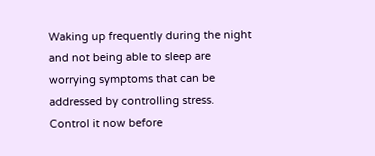Waking up frequently during the night and not being able to sleep are worrying symptoms that can be addressed by controlling stress. Control it now before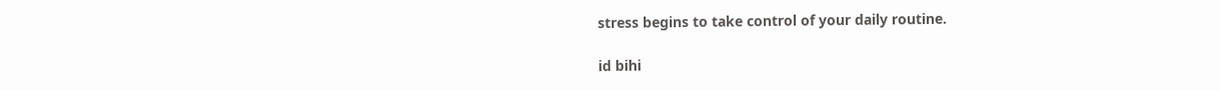stress begins to take control of your daily routine.

id bihi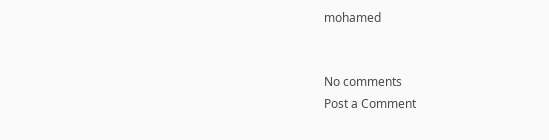mohamed


No comments
Post a Comment